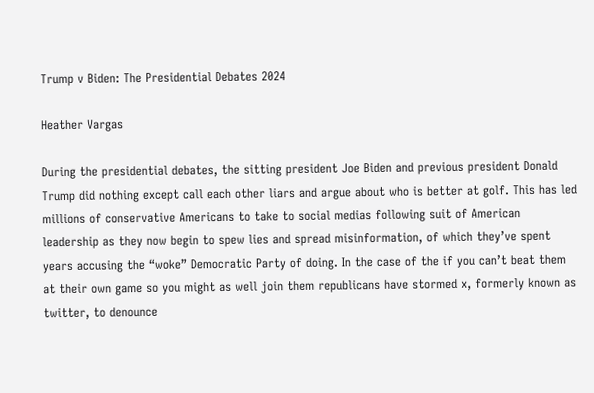Trump v Biden: The Presidential Debates 2024

Heather Vargas

During the presidential debates, the sitting president Joe Biden and previous president Donald Trump did nothing except call each other liars and argue about who is better at golf. This has led millions of conservative Americans to take to social medias following suit of American leadership as they now begin to spew lies and spread misinformation, of which they’ve spent years accusing the “woke” Democratic Party of doing. In the case of the if you can’t beat them at their own game so you might as well join them republicans have stormed x, formerly known as twitter, to denounce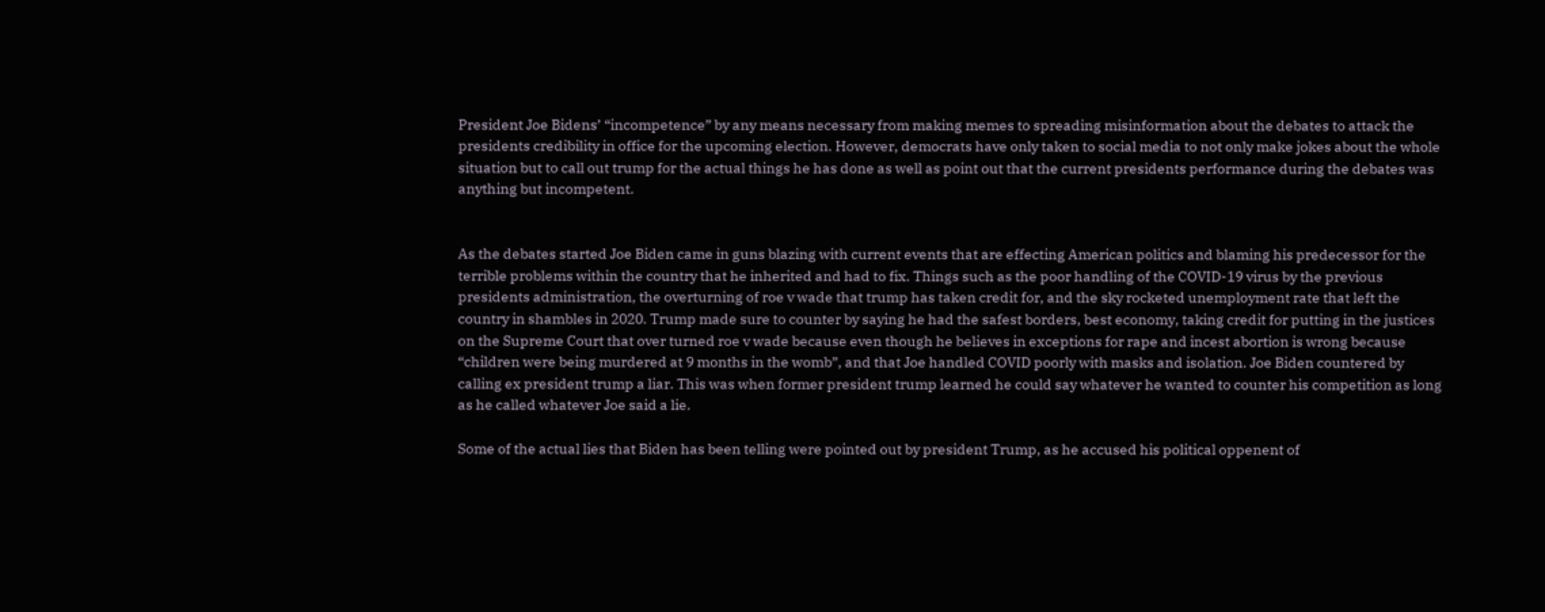President Joe Bidens’ “incompetence” by any means necessary from making memes to spreading misinformation about the debates to attack the presidents credibility in office for the upcoming election. However, democrats have only taken to social media to not only make jokes about the whole situation but to call out trump for the actual things he has done as well as point out that the current presidents performance during the debates was anything but incompetent.


As the debates started Joe Biden came in guns blazing with current events that are effecting American politics and blaming his predecessor for the terrible problems within the country that he inherited and had to fix. Things such as the poor handling of the COVID-19 virus by the previous presidents administration, the overturning of roe v wade that trump has taken credit for, and the sky rocketed unemployment rate that left the country in shambles in 2020. Trump made sure to counter by saying he had the safest borders, best economy, taking credit for putting in the justices on the Supreme Court that over turned roe v wade because even though he believes in exceptions for rape and incest abortion is wrong because “children were being murdered at 9 months in the womb”, and that Joe handled COVID poorly with masks and isolation. Joe Biden countered by calling ex president trump a liar. This was when former president trump learned he could say whatever he wanted to counter his competition as long as he called whatever Joe said a lie.

Some of the actual lies that Biden has been telling were pointed out by president Trump, as he accused his political oppenent of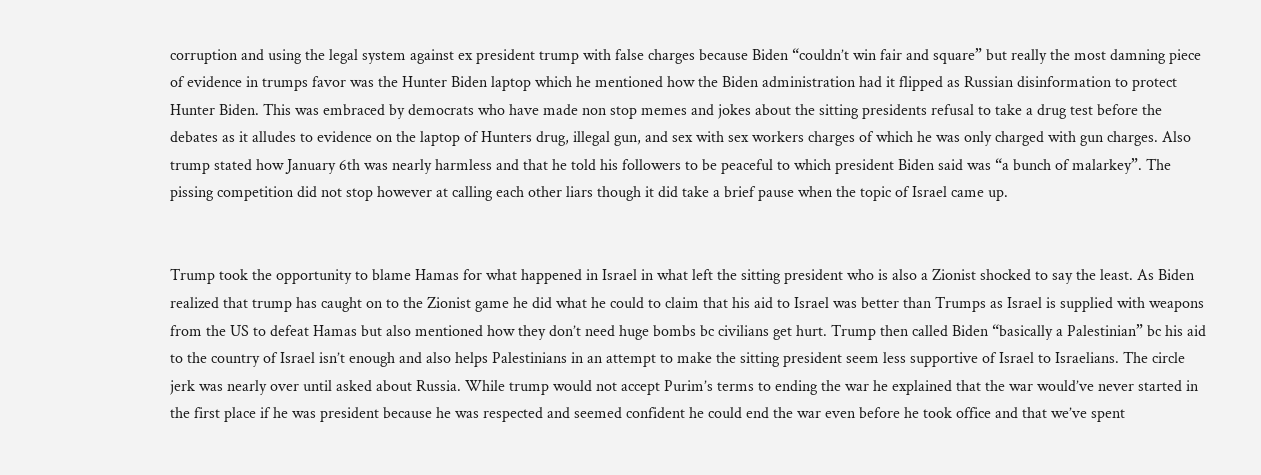corruption and using the legal system against ex president trump with false charges because Biden “couldn’t win fair and square” but really the most damning piece of evidence in trumps favor was the Hunter Biden laptop which he mentioned how the Biden administration had it flipped as Russian disinformation to protect Hunter Biden. This was embraced by democrats who have made non stop memes and jokes about the sitting presidents refusal to take a drug test before the debates as it alludes to evidence on the laptop of Hunters drug, illegal gun, and sex with sex workers charges of which he was only charged with gun charges. Also trump stated how January 6th was nearly harmless and that he told his followers to be peaceful to which president Biden said was “a bunch of malarkey”. The pissing competition did not stop however at calling each other liars though it did take a brief pause when the topic of Israel came up.


Trump took the opportunity to blame Hamas for what happened in Israel in what left the sitting president who is also a Zionist shocked to say the least. As Biden realized that trump has caught on to the Zionist game he did what he could to claim that his aid to Israel was better than Trumps as Israel is supplied with weapons from the US to defeat Hamas but also mentioned how they don’t need huge bombs bc civilians get hurt. Trump then called Biden “basically a Palestinian” bc his aid to the country of Israel isn’t enough and also helps Palestinians in an attempt to make the sitting president seem less supportive of Israel to Israelians. The circle jerk was nearly over until asked about Russia. While trump would not accept Purim’s terms to ending the war he explained that the war would’ve never started in the first place if he was president because he was respected and seemed confident he could end the war even before he took office and that we’ve spent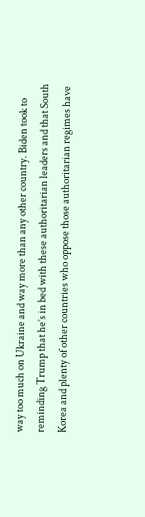way too much on Ukraine and way more than any other country. Biden took to reminding Trump that he’s in bed with these authoritarian leaders and that South Korea and plenty of other countries who oppose those authoritarian regimes have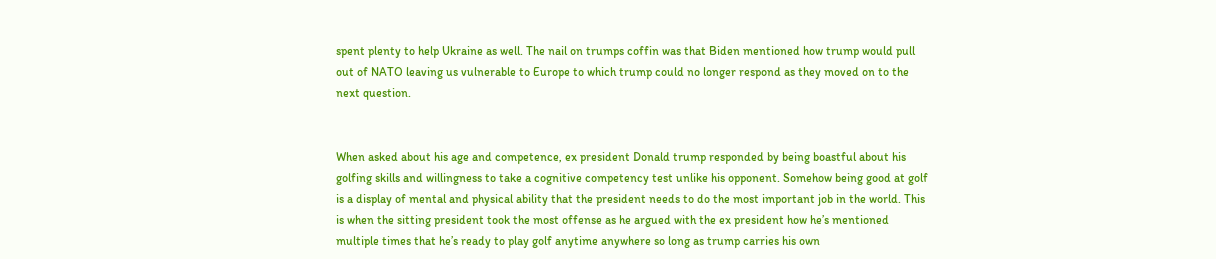spent plenty to help Ukraine as well. The nail on trumps coffin was that Biden mentioned how trump would pull out of NATO leaving us vulnerable to Europe to which trump could no longer respond as they moved on to the next question.


When asked about his age and competence, ex president Donald trump responded by being boastful about his golfing skills and willingness to take a cognitive competency test unlike his opponent. Somehow being good at golf is a display of mental and physical ability that the president needs to do the most important job in the world. This is when the sitting president took the most offense as he argued with the ex president how he’s mentioned multiple times that he’s ready to play golf anytime anywhere so long as trump carries his own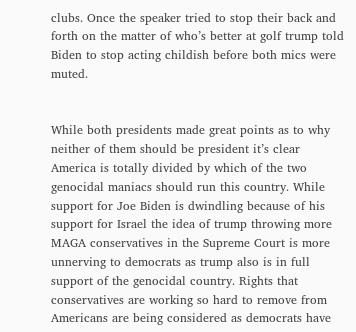clubs. Once the speaker tried to stop their back and forth on the matter of who’s better at golf trump told Biden to stop acting childish before both mics were muted.


While both presidents made great points as to why neither of them should be president it’s clear America is totally divided by which of the two genocidal maniacs should run this country. While support for Joe Biden is dwindling because of his support for Israel the idea of trump throwing more MAGA conservatives in the Supreme Court is more unnerving to democrats as trump also is in full support of the genocidal country. Rights that conservatives are working so hard to remove from Americans are being considered as democrats have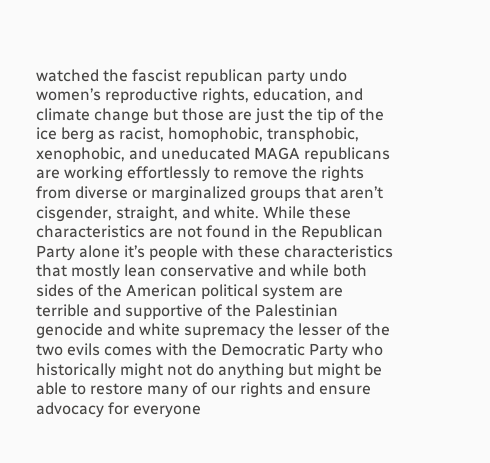watched the fascist republican party undo women’s reproductive rights, education, and climate change but those are just the tip of the ice berg as racist, homophobic, transphobic, xenophobic, and uneducated MAGA republicans are working effortlessly to remove the rights from diverse or marginalized groups that aren’t cisgender, straight, and white. While these characteristics are not found in the Republican Party alone it’s people with these characteristics that mostly lean conservative and while both sides of the American political system are terrible and supportive of the Palestinian genocide and white supremacy the lesser of the two evils comes with the Democratic Party who historically might not do anything but might be able to restore many of our rights and ensure advocacy for everyone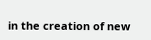in the creation of new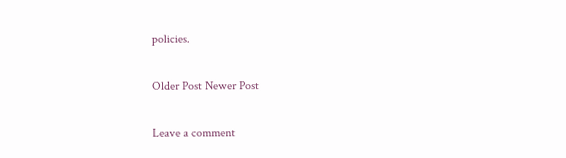policies.

Older Post Newer Post

Leave a comment